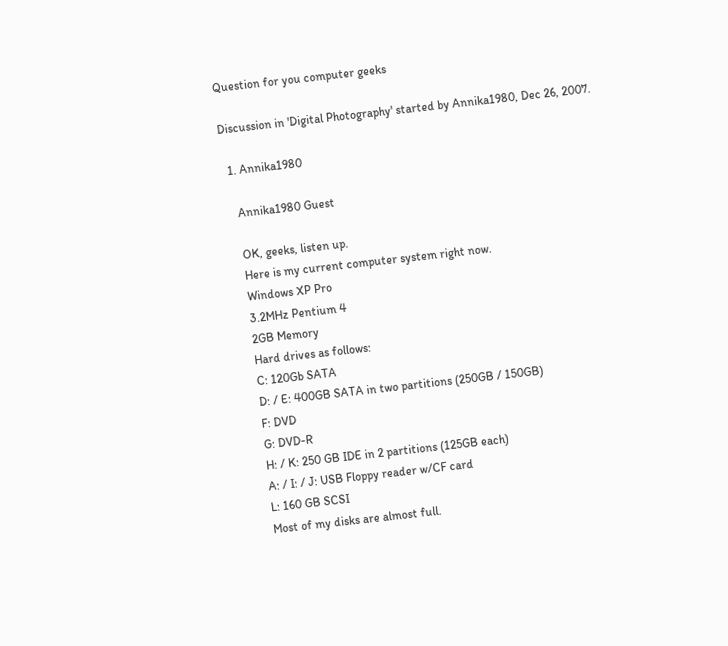Question for you computer geeks

Discussion in 'Digital Photography' started by Annika1980, Dec 26, 2007.

  1. Annika1980

    Annika1980 Guest

    OK, geeks, listen up.
    Here is my current computer system right now.
    Windows XP Pro
    3.2MHz Pentium 4
    2GB Memory
    Hard drives as follows:
    C: 120Gb SATA
    D: / E: 400GB SATA in two partitions (250GB / 150GB)
    F: DVD
    G: DVD-R
    H: / K: 250 GB IDE in 2 partitions (125GB each)
    A: / I: / J: USB Floppy reader w/CF card
    L: 160 GB SCSI
    Most of my disks are almost full.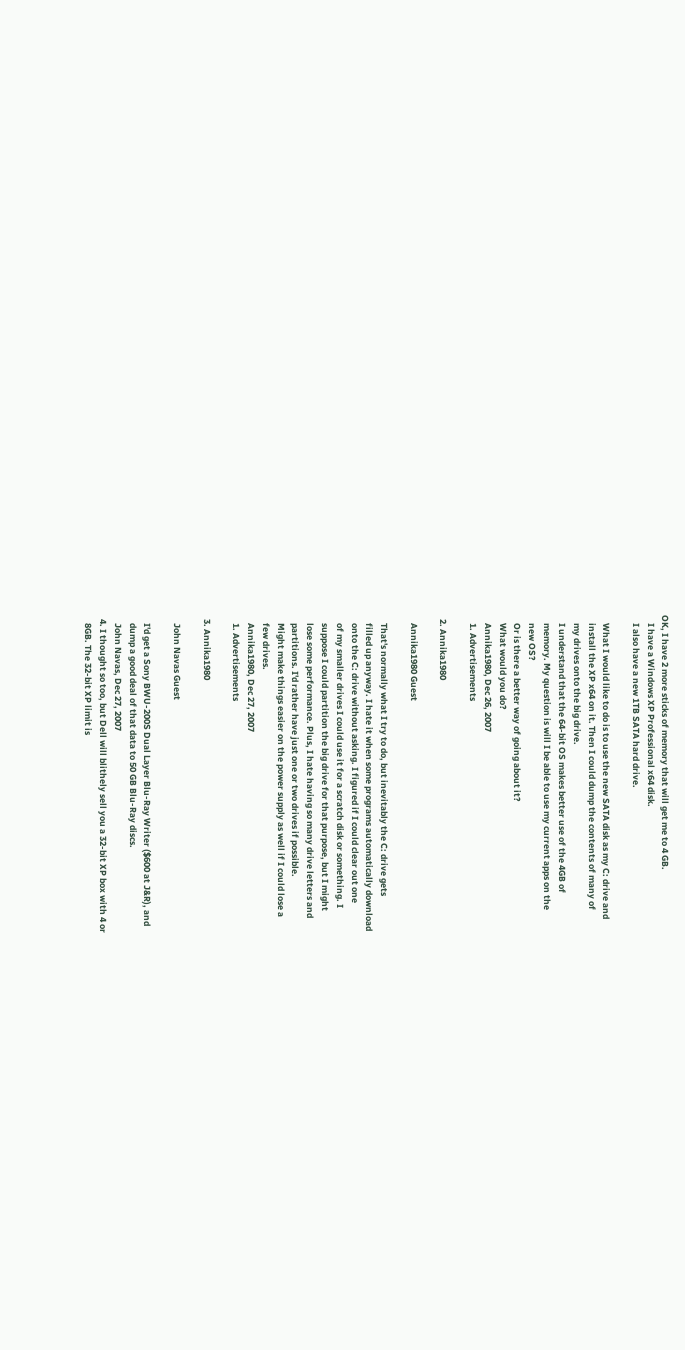OK, I have 2 more sticks of memory that will get me to 4 GB.
    I have a Windows XP Professional x64 disk.
    I also have a new 1TB SATA hard drive.

    What I would like to do is to use the new SATA disk as my C: drive and
    install the XP x64 on it. Then I could dump the contents of many of
    my drives onto the big drive.
    I understand that the 64-bit OS makes better use of the 4GB of
    memory. My question is will I be able to use my current apps on the
    new OS?
    Or is there a better way of going about it?
    What would you do?
    Annika1980, Dec 26, 2007
    1. Advertisements

  2. Annika1980

    Annika1980 Guest

    That's normally what I try to do, but inevitably the C: drive gets
    filled up anyway. I hate it when some programs automatically download
    onto the C: drive without asking. I figured if I could clear out one
    of my smaller drives I could use it for a scratch disk or something. I
    suppose I could partition the big drive for that purpose, but I might
    lose some performance. Plus, I hate having so many drive letters and
    partitions. I'd rather have just one or two drives if possible.
    Might make things easier on the power supply as well if I could lose a
    few drives.
    Annika1980, Dec 27, 2007
    1. Advertisements

  3. Annika1980

    John Navas Guest

    I'd get a Sony BWU-200S Dual Layer Blu-Ray Writer ($600 at J&R), and
    dump a good deal of that data to 50 GB Blu-Ray discs.
    John Navas, Dec 27, 2007
  4. I thought so too, but Dell will blithely sell you a 32-bit XP box with 4 or
    8GB. The 32-bit XP limit is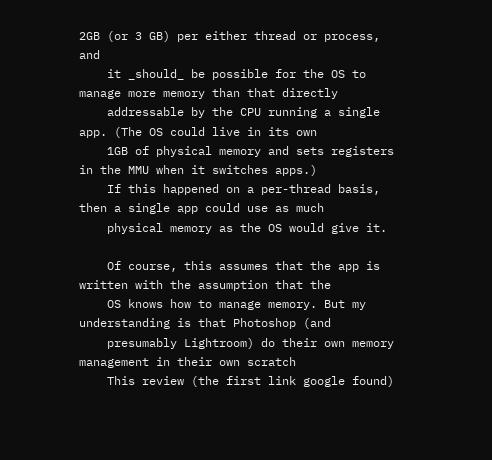2GB (or 3 GB) per either thread or process, and
    it _should_ be possible for the OS to manage more memory than that directly
    addressable by the CPU running a single app. (The OS could live in its own
    1GB of physical memory and sets registers in the MMU when it switches apps.)
    If this happened on a per-thread basis, then a single app could use as much
    physical memory as the OS would give it.

    Of course, this assumes that the app is written with the assumption that the
    OS knows how to manage memory. But my understanding is that Photoshop (and
    presumably Lightroom) do their own memory management in their own scratch
    This review (the first link google found)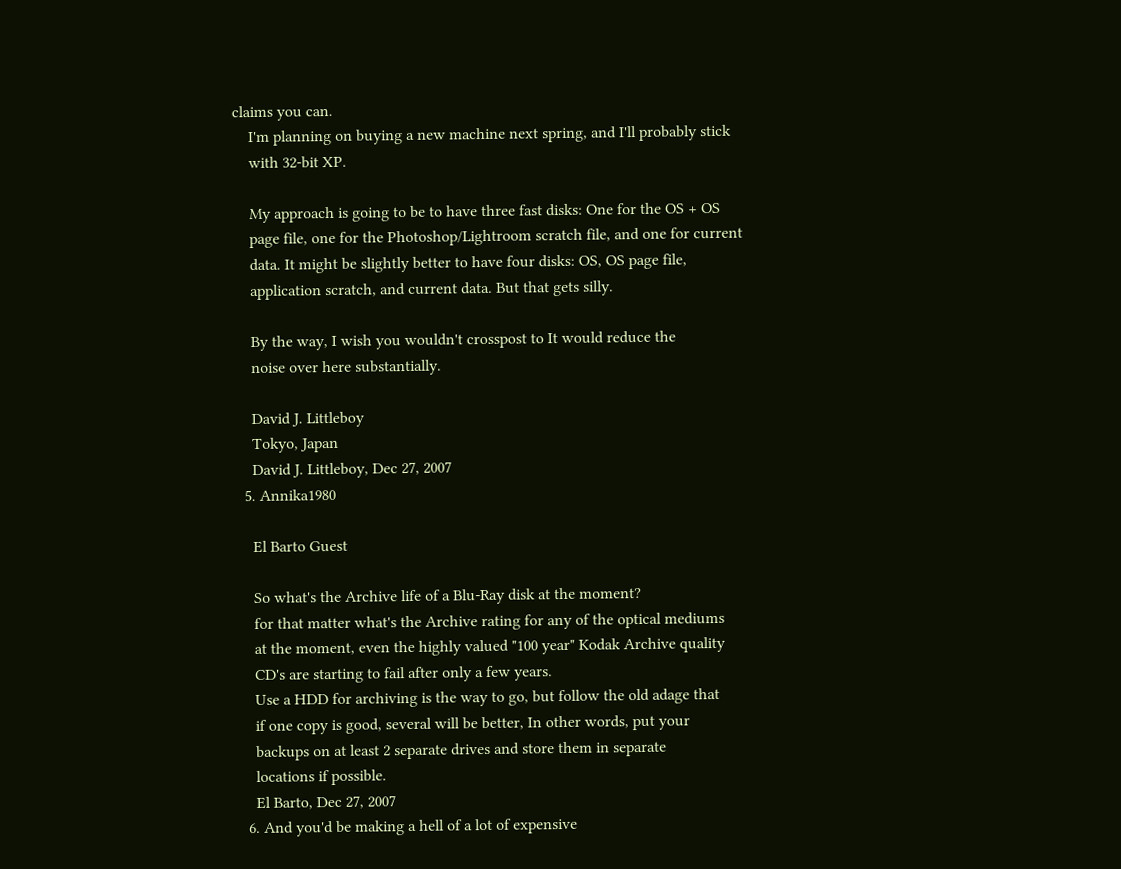claims you can.
    I'm planning on buying a new machine next spring, and I'll probably stick
    with 32-bit XP.

    My approach is going to be to have three fast disks: One for the OS + OS
    page file, one for the Photoshop/Lightroom scratch file, and one for current
    data. It might be slightly better to have four disks: OS, OS page file,
    application scratch, and current data. But that gets silly.

    By the way, I wish you wouldn't crosspost to It would reduce the
    noise over here substantially.

    David J. Littleboy
    Tokyo, Japan
    David J. Littleboy, Dec 27, 2007
  5. Annika1980

    El Barto Guest

    So what's the Archive life of a Blu-Ray disk at the moment?
    for that matter what's the Archive rating for any of the optical mediums
    at the moment, even the highly valued "100 year" Kodak Archive quality
    CD's are starting to fail after only a few years.
    Use a HDD for archiving is the way to go, but follow the old adage that
    if one copy is good, several will be better, In other words, put your
    backups on at least 2 separate drives and store them in separate
    locations if possible.
    El Barto, Dec 27, 2007
  6. And you'd be making a hell of a lot of expensive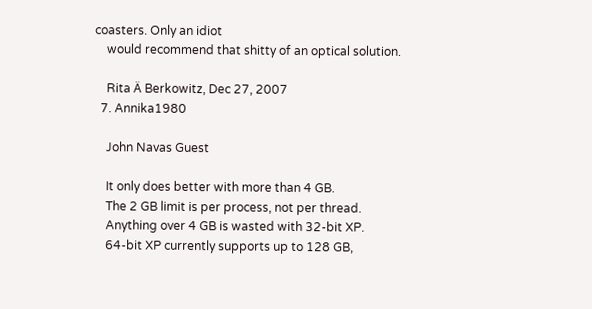coasters. Only an idiot
    would recommend that shitty of an optical solution.

    Rita Ä Berkowitz, Dec 27, 2007
  7. Annika1980

    John Navas Guest

    It only does better with more than 4 GB.
    The 2 GB limit is per process, not per thread.
    Anything over 4 GB is wasted with 32-bit XP.
    64-bit XP currently supports up to 128 GB,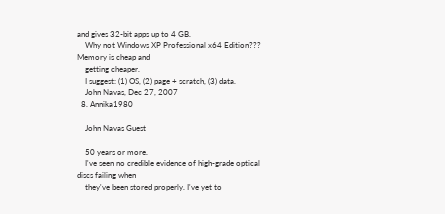and gives 32-bit apps up to 4 GB.
    Why not Windows XP Professional x64 Edition??? Memory is cheap and
    getting cheaper.
    I suggest: (1) OS, (2) page + scratch, (3) data.
    John Navas, Dec 27, 2007
  8. Annika1980

    John Navas Guest

    50 years or more.
    I've seen no credible evidence of high-grade optical discs failing when
    they've been stored properly. I've yet to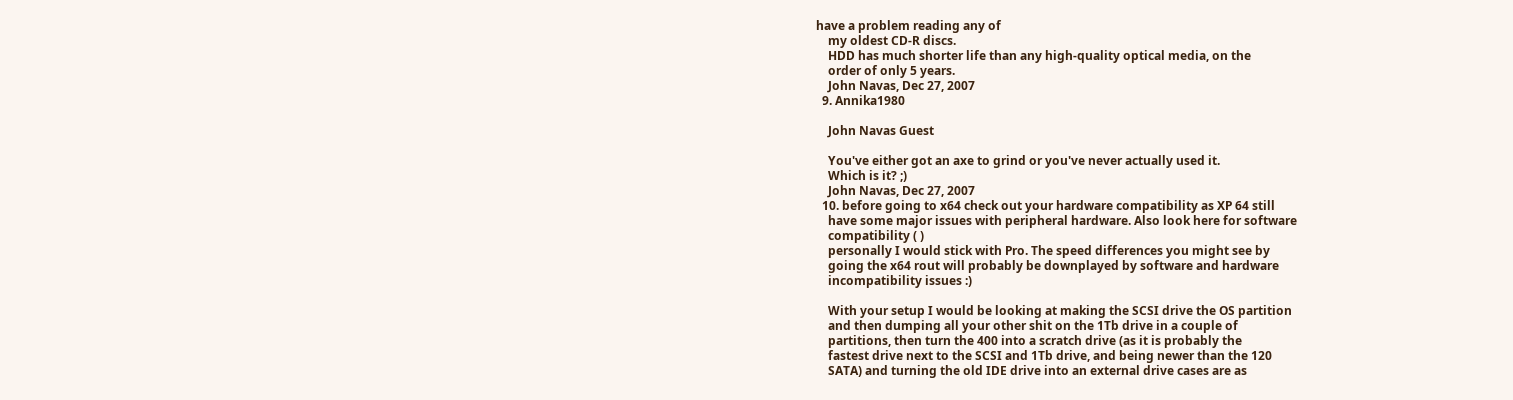have a problem reading any of
    my oldest CD-R discs.
    HDD has much shorter life than any high-quality optical media, on the
    order of only 5 years.
    John Navas, Dec 27, 2007
  9. Annika1980

    John Navas Guest

    You've either got an axe to grind or you've never actually used it.
    Which is it? ;)
    John Navas, Dec 27, 2007
  10. before going to x64 check out your hardware compatibility as XP 64 still
    have some major issues with peripheral hardware. Also look here for software
    compatibility ( )
    personally I would stick with Pro. The speed differences you might see by
    going the x64 rout will probably be downplayed by software and hardware
    incompatibility issues :)

    With your setup I would be looking at making the SCSI drive the OS partition
    and then dumping all your other shit on the 1Tb drive in a couple of
    partitions, then turn the 400 into a scratch drive (as it is probably the
    fastest drive next to the SCSI and 1Tb drive, and being newer than the 120
    SATA) and turning the old IDE drive into an external drive cases are as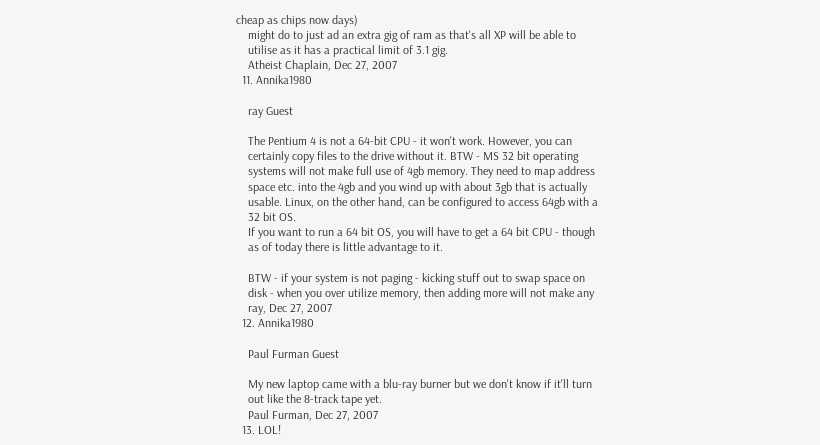cheap as chips now days)
    might do to just ad an extra gig of ram as that's all XP will be able to
    utilise as it has a practical limit of 3.1 gig.
    Atheist Chaplain, Dec 27, 2007
  11. Annika1980

    ray Guest

    The Pentium 4 is not a 64-bit CPU - it won't work. However, you can
    certainly copy files to the drive without it. BTW - MS 32 bit operating
    systems will not make full use of 4gb memory. They need to map address
    space etc. into the 4gb and you wind up with about 3gb that is actually
    usable. Linux, on the other hand, can be configured to access 64gb with a
    32 bit OS.
    If you want to run a 64 bit OS, you will have to get a 64 bit CPU - though
    as of today there is little advantage to it.

    BTW - if your system is not paging - kicking stuff out to swap space on
    disk - when you over utilize memory, then adding more will not make any
    ray, Dec 27, 2007
  12. Annika1980

    Paul Furman Guest

    My new laptop came with a blu-ray burner but we don't know if it'll turn
    out like the 8-track tape yet.
    Paul Furman, Dec 27, 2007
  13. LOL!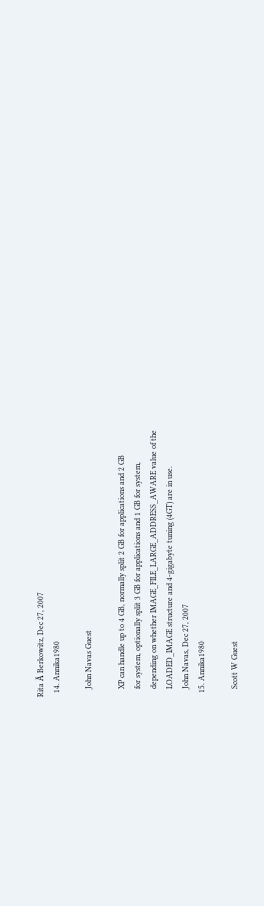Rita Ä Berkowitz, Dec 27, 2007
  14. Annika1980

    John Navas Guest

    XP can handle up to 4 GB, normally split 2 GB for applications and 2 GB
    for system, optionally split 3 GB for applications and 1 GB for system,
    depending on whether IMAGE_FILE_LARGE_ADDRESS_AWARE value of the
    LOADED_IMAGE structure and 4-gigabyte tuning (4GT) are in use.
    John Navas, Dec 27, 2007
  15. Annika1980

    Scott W Guest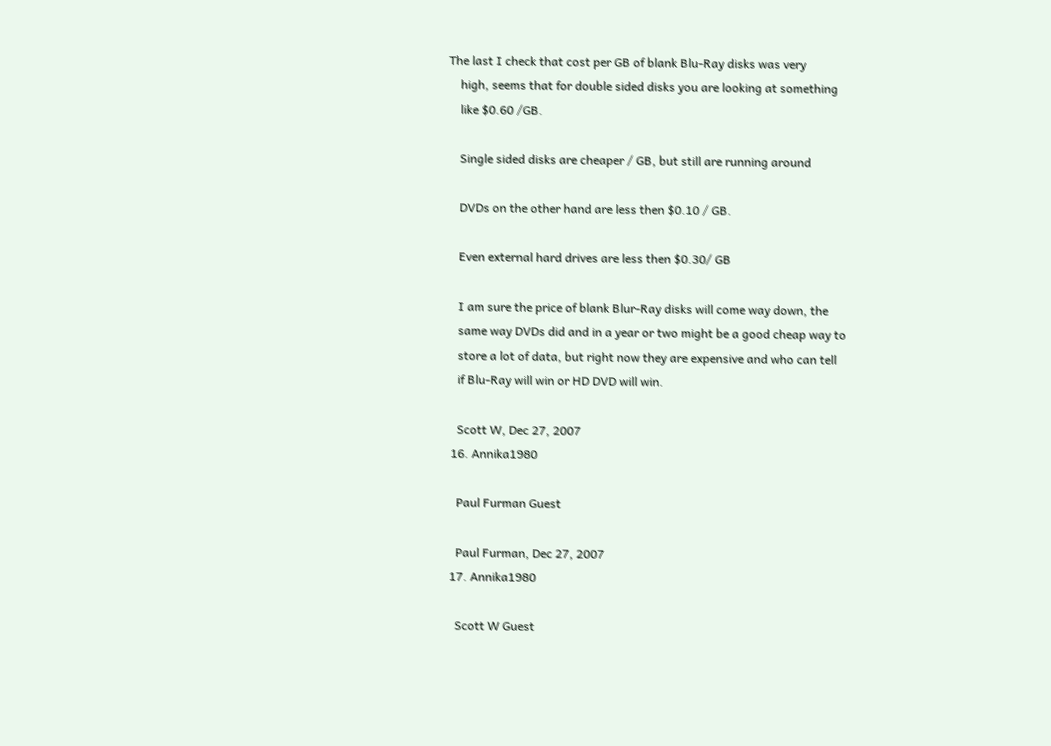The last I check that cost per GB of blank Blu-Ray disks was very
    high, seems that for double sided disks you are looking at something
    like $0.60 /GB.

    Single sided disks are cheaper / GB, but still are running around

    DVDs on the other hand are less then $0.10 / GB.

    Even external hard drives are less then $0.30/ GB

    I am sure the price of blank Blur-Ray disks will come way down, the
    same way DVDs did and in a year or two might be a good cheap way to
    store a lot of data, but right now they are expensive and who can tell
    if Blu-Ray will win or HD DVD will win.

    Scott W, Dec 27, 2007
  16. Annika1980

    Paul Furman Guest

    Paul Furman, Dec 27, 2007
  17. Annika1980

    Scott W Guest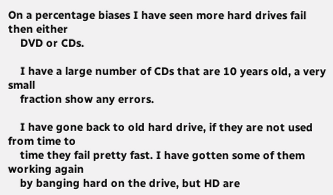On a percentage biases I have seen more hard drives fail then either
    DVD or CDs.

    I have a large number of CDs that are 10 years old, a very small
    fraction show any errors.

    I have gone back to old hard drive, if they are not used from time to
    time they fail pretty fast. I have gotten some of them working again
    by banging hard on the drive, but HD are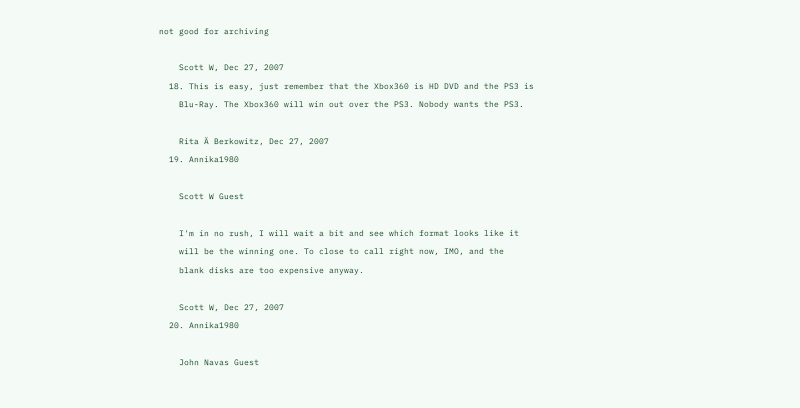not good for archiving

    Scott W, Dec 27, 2007
  18. This is easy, just remember that the Xbox360 is HD DVD and the PS3 is
    Blu-Ray. The Xbox360 will win out over the PS3. Nobody wants the PS3.

    Rita Ä Berkowitz, Dec 27, 2007
  19. Annika1980

    Scott W Guest

    I'm in no rush, I will wait a bit and see which format looks like it
    will be the winning one. To close to call right now, IMO, and the
    blank disks are too expensive anyway.

    Scott W, Dec 27, 2007
  20. Annika1980

    John Navas Guest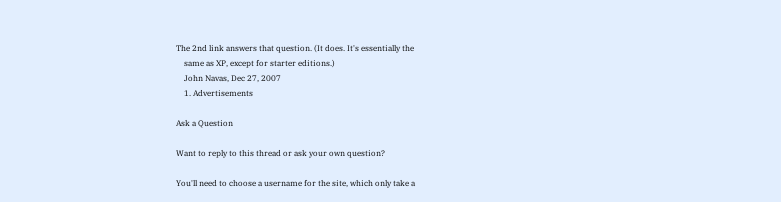The 2nd link answers that question. (It does. It's essentially the
    same as XP, except for starter editions.)
    John Navas, Dec 27, 2007
    1. Advertisements

Ask a Question

Want to reply to this thread or ask your own question?

You'll need to choose a username for the site, which only take a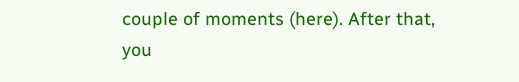couple of moments (here). After that, you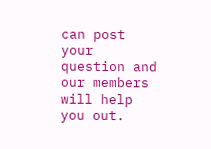can post your question and our members will help you out.